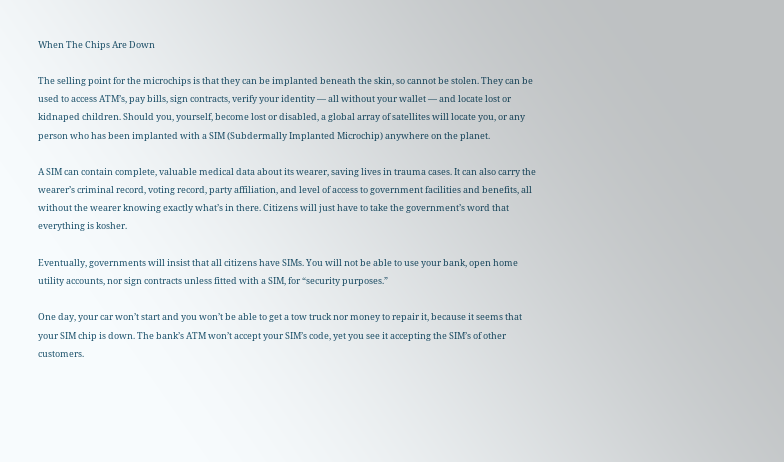When The Chips Are Down

The selling point for the microchips is that they can be implanted beneath the skin, so cannot be stolen. They can be used to access ATM’s, pay bills, sign contracts, verify your identity — all without your wallet — and locate lost or kidnaped children. Should you, yourself, become lost or disabled, a global array of satellites will locate you, or any person who has been implanted with a SIM (Subdermally Implanted Microchip) anywhere on the planet.

A SIM can contain complete, valuable medical data about its wearer, saving lives in trauma cases. It can also carry the wearer’s criminal record, voting record, party affiliation, and level of access to government facilities and benefits, all without the wearer knowing exactly what’s in there. Citizens will just have to take the government’s word that everything is kosher.

Eventually, governments will insist that all citizens have SIMs. You will not be able to use your bank, open home utility accounts, nor sign contracts unless fitted with a SIM, for “security purposes.”

One day, your car won’t start and you won’t be able to get a tow truck nor money to repair it, because it seems that your SIM chip is down. The bank’s ATM won’t accept your SIM’s code, yet you see it accepting the SIM’s of other customers.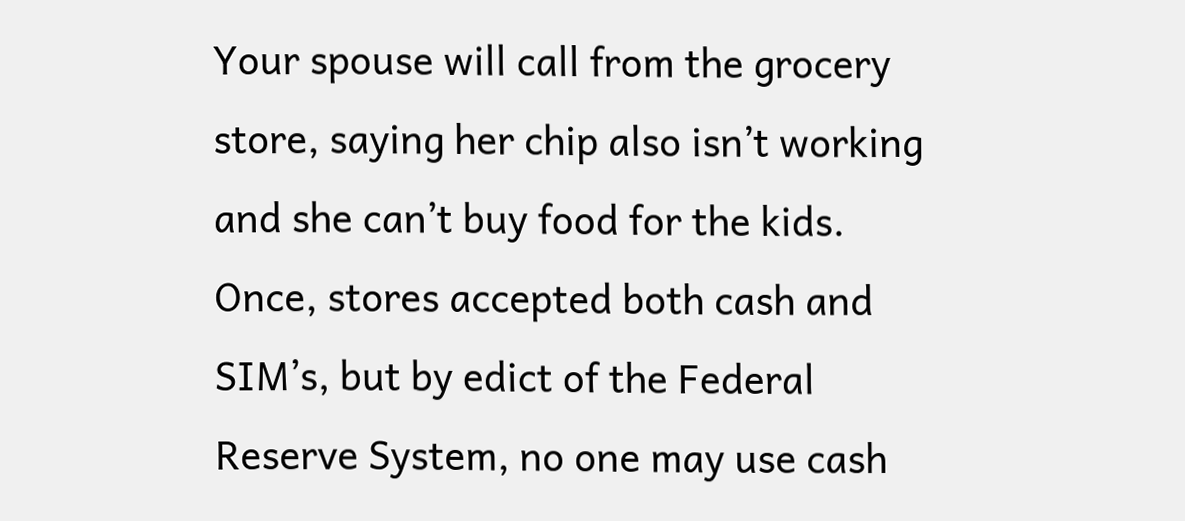Your spouse will call from the grocery store, saying her chip also isn’t working and she can’t buy food for the kids. Once, stores accepted both cash and SIM’s, but by edict of the Federal Reserve System, no one may use cash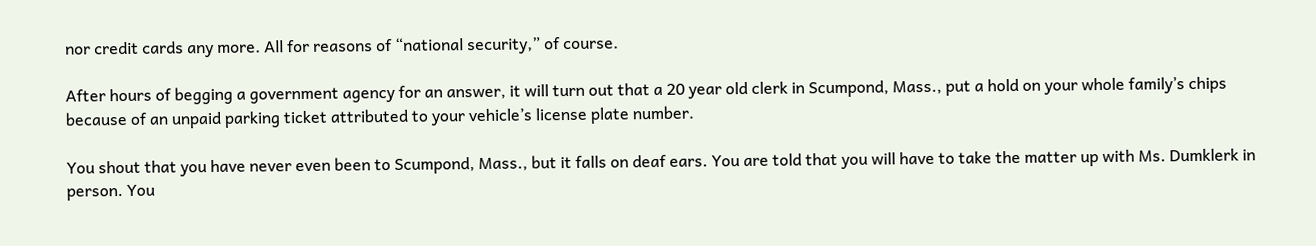nor credit cards any more. All for reasons of “national security,” of course.

After hours of begging a government agency for an answer, it will turn out that a 20 year old clerk in Scumpond, Mass., put a hold on your whole family’s chips because of an unpaid parking ticket attributed to your vehicle’s license plate number.

You shout that you have never even been to Scumpond, Mass., but it falls on deaf ears. You are told that you will have to take the matter up with Ms. Dumklerk in person. You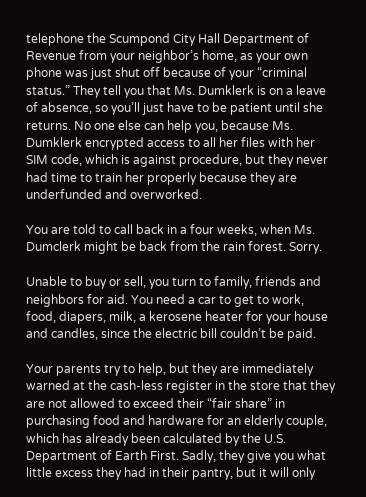telephone the Scumpond City Hall Department of Revenue from your neighbor’s home, as your own phone was just shut off because of your “criminal status.” They tell you that Ms. Dumklerk is on a leave of absence, so you’ll just have to be patient until she returns. No one else can help you, because Ms. Dumklerk encrypted access to all her files with her SIM code, which is against procedure, but they never had time to train her properly because they are underfunded and overworked.

You are told to call back in a four weeks, when Ms. Dumclerk might be back from the rain forest. Sorry.

Unable to buy or sell, you turn to family, friends and neighbors for aid. You need a car to get to work, food, diapers, milk, a kerosene heater for your house and candles, since the electric bill couldn’t be paid.

Your parents try to help, but they are immediately warned at the cash-less register in the store that they are not allowed to exceed their “fair share” in purchasing food and hardware for an elderly couple, which has already been calculated by the U.S. Department of Earth First. Sadly, they give you what little excess they had in their pantry, but it will only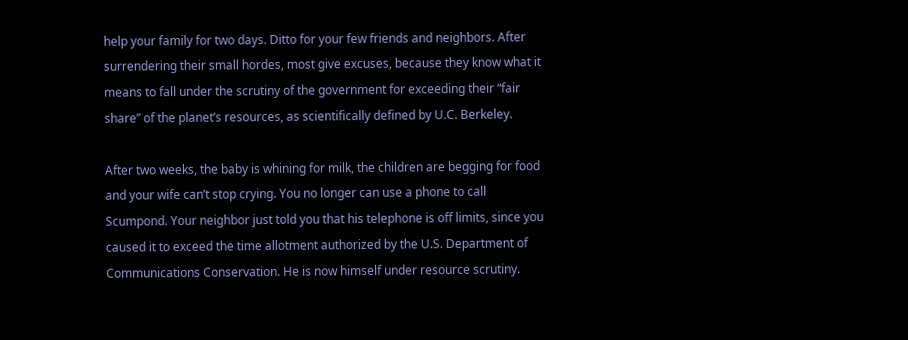help your family for two days. Ditto for your few friends and neighbors. After surrendering their small hordes, most give excuses, because they know what it means to fall under the scrutiny of the government for exceeding their “fair share” of the planet’s resources, as scientifically defined by U.C. Berkeley.

After two weeks, the baby is whining for milk, the children are begging for food and your wife can’t stop crying. You no longer can use a phone to call Scumpond. Your neighbor just told you that his telephone is off limits, since you caused it to exceed the time allotment authorized by the U.S. Department of Communications Conservation. He is now himself under resource scrutiny.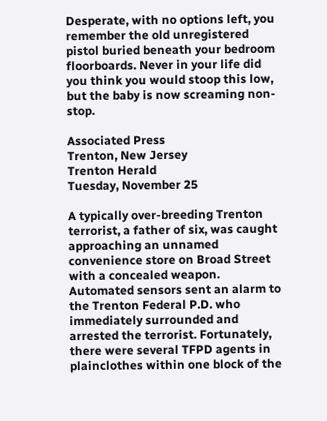Desperate, with no options left, you remember the old unregistered pistol buried beneath your bedroom floorboards. Never in your life did you think you would stoop this low, but the baby is now screaming non-stop.

Associated Press
Trenton, New Jersey
Trenton Herald
Tuesday, November 25

A typically over-breeding Trenton terrorist, a father of six, was caught approaching an unnamed convenience store on Broad Street with a concealed weapon. Automated sensors sent an alarm to the Trenton Federal P.D. who immediately surrounded and arrested the terrorist. Fortunately, there were several TFPD agents in plainclothes within one block of the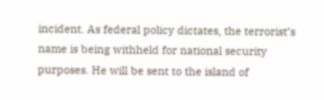incident. As federal policy dictates, the terrorist’s name is being withheld for national security purposes. He will be sent to the island of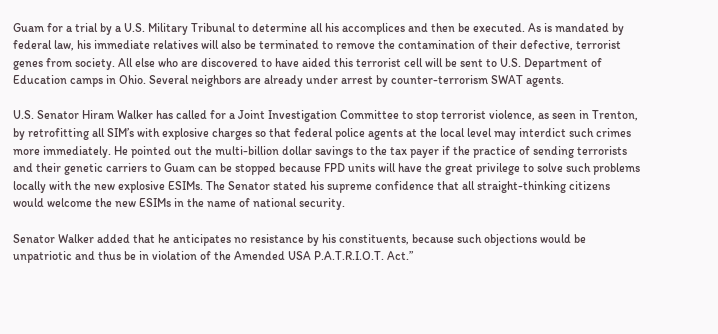Guam for a trial by a U.S. Military Tribunal to determine all his accomplices and then be executed. As is mandated by federal law, his immediate relatives will also be terminated to remove the contamination of their defective, terrorist genes from society. All else who are discovered to have aided this terrorist cell will be sent to U.S. Department of Education camps in Ohio. Several neighbors are already under arrest by counter-terrorism SWAT agents.

U.S. Senator Hiram Walker has called for a Joint Investigation Committee to stop terrorist violence, as seen in Trenton, by retrofitting all SIM’s with explosive charges so that federal police agents at the local level may interdict such crimes more immediately. He pointed out the multi-billion dollar savings to the tax payer if the practice of sending terrorists and their genetic carriers to Guam can be stopped because FPD units will have the great privilege to solve such problems locally with the new explosive ESIMs. The Senator stated his supreme confidence that all straight-thinking citizens would welcome the new ESIMs in the name of national security.

Senator Walker added that he anticipates no resistance by his constituents, because such objections would be unpatriotic and thus be in violation of the Amended USA P.A.T.R.I.O.T. Act.”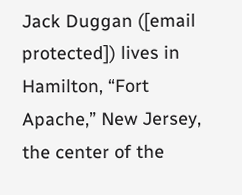Jack Duggan ([email protected]) lives in Hamilton, “Fort Apache,” New Jersey, the center of the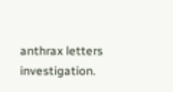anthrax letters investigation.